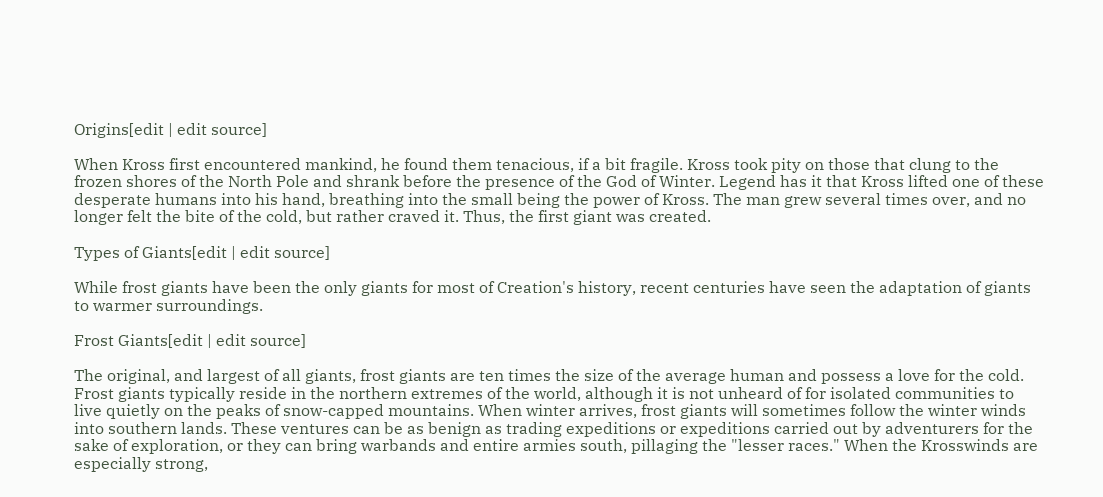Origins[edit | edit source]

When Kross first encountered mankind, he found them tenacious, if a bit fragile. Kross took pity on those that clung to the frozen shores of the North Pole and shrank before the presence of the God of Winter. Legend has it that Kross lifted one of these desperate humans into his hand, breathing into the small being the power of Kross. The man grew several times over, and no longer felt the bite of the cold, but rather craved it. Thus, the first giant was created.

Types of Giants[edit | edit source]

While frost giants have been the only giants for most of Creation's history, recent centuries have seen the adaptation of giants to warmer surroundings.

Frost Giants[edit | edit source]

The original, and largest of all giants, frost giants are ten times the size of the average human and possess a love for the cold. Frost giants typically reside in the northern extremes of the world, although it is not unheard of for isolated communities to live quietly on the peaks of snow-capped mountains. When winter arrives, frost giants will sometimes follow the winter winds into southern lands. These ventures can be as benign as trading expeditions or expeditions carried out by adventurers for the sake of exploration, or they can bring warbands and entire armies south, pillaging the "lesser races." When the Krosswinds are especially strong,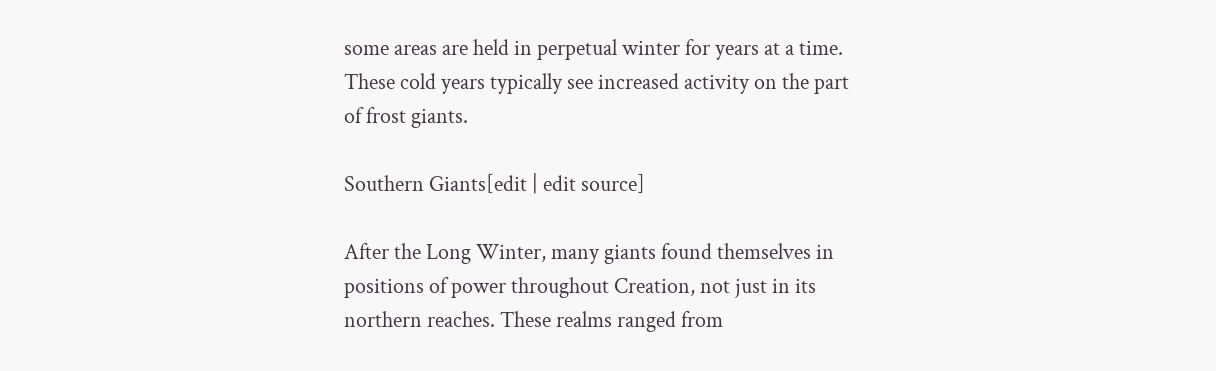some areas are held in perpetual winter for years at a time. These cold years typically see increased activity on the part of frost giants.

Southern Giants[edit | edit source]

After the Long Winter, many giants found themselves in positions of power throughout Creation, not just in its northern reaches. These realms ranged from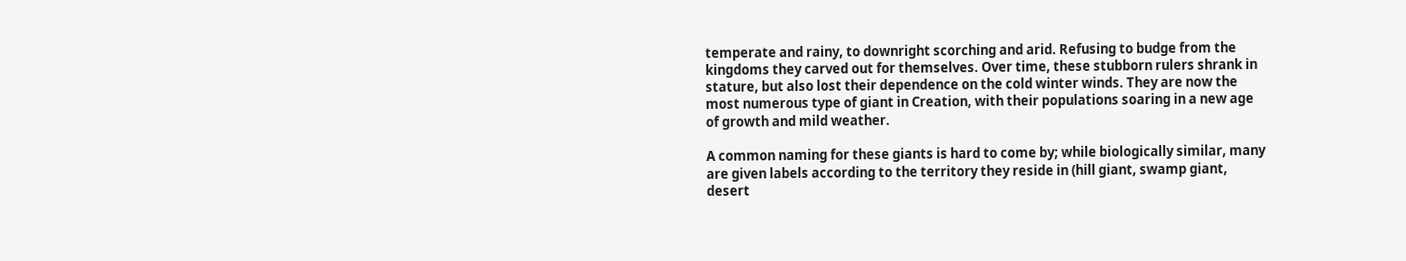temperate and rainy, to downright scorching and arid. Refusing to budge from the kingdoms they carved out for themselves. Over time, these stubborn rulers shrank in stature, but also lost their dependence on the cold winter winds. They are now the most numerous type of giant in Creation, with their populations soaring in a new age of growth and mild weather.

A common naming for these giants is hard to come by; while biologically similar, many are given labels according to the territory they reside in (hill giant, swamp giant, desert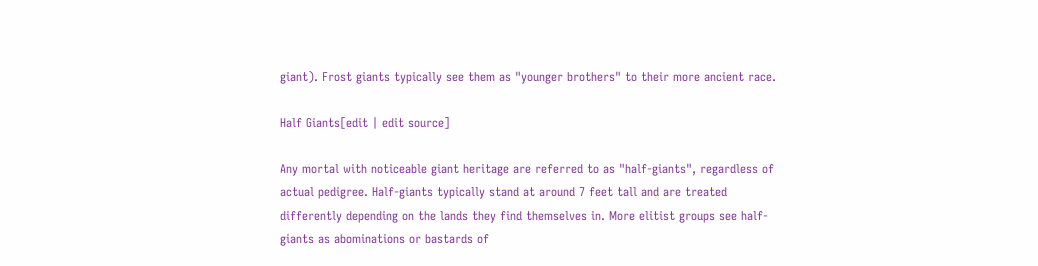giant). Frost giants typically see them as "younger brothers" to their more ancient race.

Half Giants[edit | edit source]

Any mortal with noticeable giant heritage are referred to as "half-giants", regardless of actual pedigree. Half-giants typically stand at around 7 feet tall and are treated differently depending on the lands they find themselves in. More elitist groups see half-giants as abominations or bastards of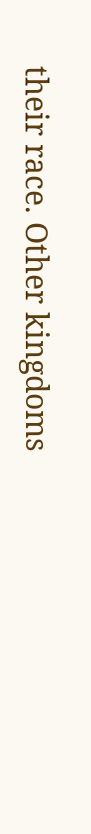their race. Other kingdoms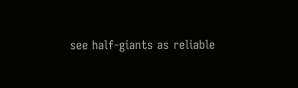see half-giants as reliable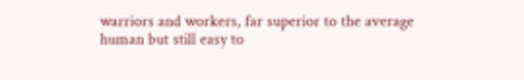warriors and workers, far superior to the average human but still easy to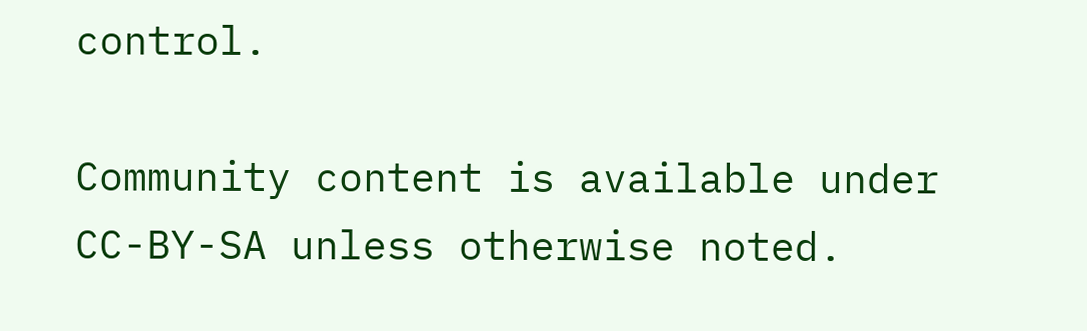control.

Community content is available under CC-BY-SA unless otherwise noted.